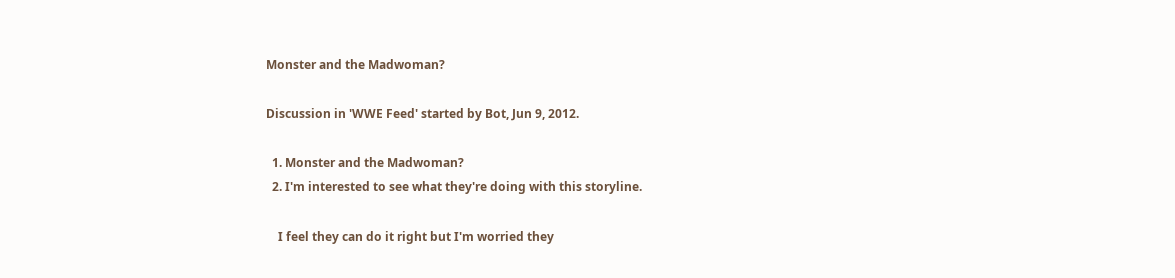Monster and the Madwoman?

Discussion in 'WWE Feed' started by Bot, Jun 9, 2012.

  1. Monster and the Madwoman?
  2. I'm interested to see what they're doing with this storyline.

    I feel they can do it right but I'm worried they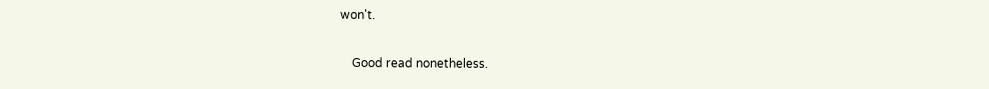won't.

    Good read nonetheless.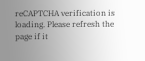reCAPTCHA verification is loading. Please refresh the page if it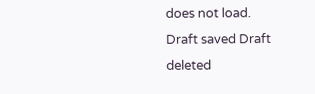does not load.
Draft saved Draft deleted